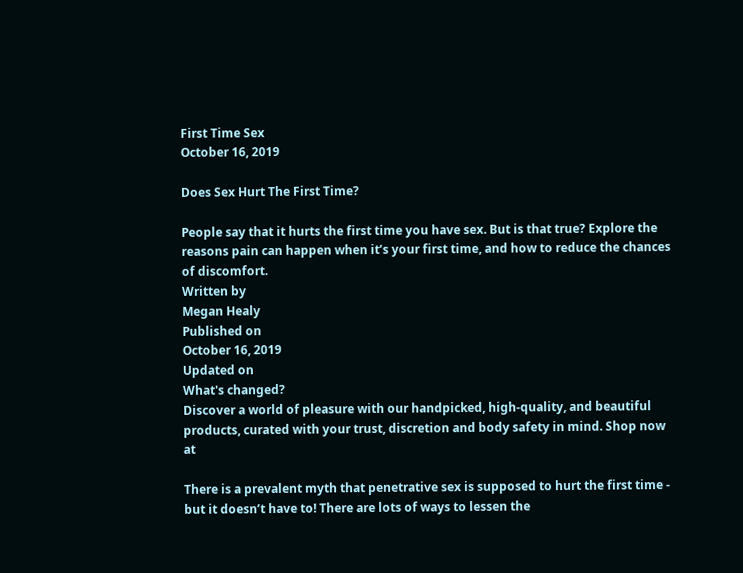First Time Sex
October 16, 2019

Does Sex Hurt The First Time?

People say that it hurts the first time you have sex. But is that true? Explore the reasons pain can happen when it’s your first time, and how to reduce the chances of discomfort.
Written by
Megan Healy
Published on
October 16, 2019
Updated on
What's changed?
Discover a world of pleasure with our handpicked, high-quality, and beautiful products, curated with your trust, discretion and body safety in mind. Shop now at

There is a prevalent myth that penetrative sex is supposed to hurt the first time - but it doesn’t have to! There are lots of ways to lessen the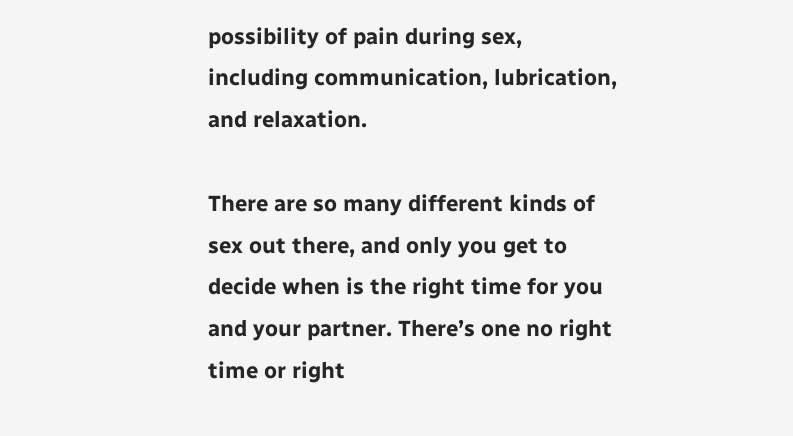possibility of pain during sex, including communication, lubrication, and relaxation.

There are so many different kinds of sex out there, and only you get to decide when is the right time for you and your partner. There’s one no right time or right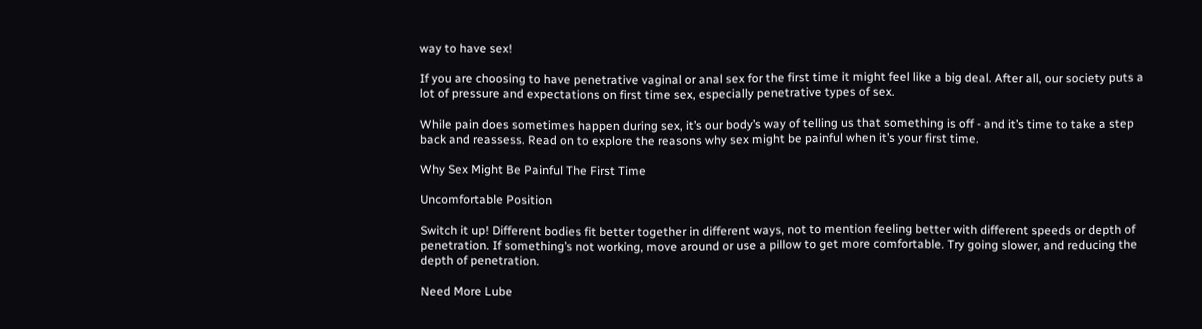way to have sex!

If you are choosing to have penetrative vaginal or anal sex for the first time it might feel like a big deal. After all, our society puts a lot of pressure and expectations on first time sex, especially penetrative types of sex.

While pain does sometimes happen during sex, it’s our body’s way of telling us that something is off - and it’s time to take a step back and reassess. Read on to explore the reasons why sex might be painful when it’s your first time.

Why Sex Might Be Painful The First Time

Uncomfortable Position

Switch it up! Different bodies fit better together in different ways, not to mention feeling better with different speeds or depth of penetration. If something’s not working, move around or use a pillow to get more comfortable. Try going slower, and reducing the depth of penetration.

Need More Lube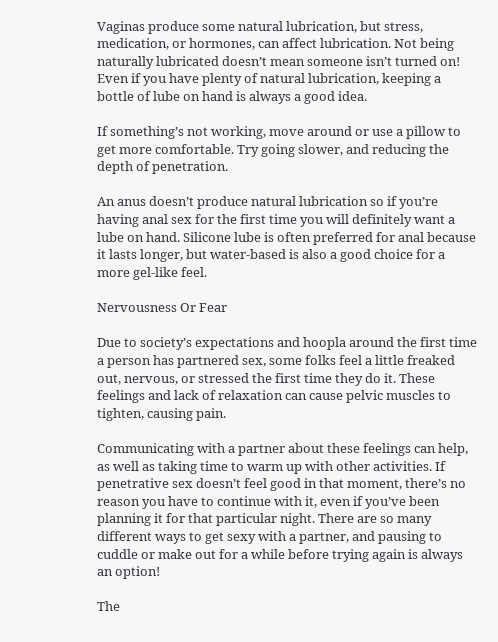Vaginas produce some natural lubrication, but stress, medication, or hormones, can affect lubrication. Not being naturally lubricated doesn’t mean someone isn’t turned on! Even if you have plenty of natural lubrication, keeping a bottle of lube on hand is always a good idea.

If something’s not working, move around or use a pillow to get more comfortable. Try going slower, and reducing the depth of penetration.

An anus doesn’t produce natural lubrication so if you’re having anal sex for the first time you will definitely want a lube on hand. Silicone lube is often preferred for anal because it lasts longer, but water-based is also a good choice for a more gel-like feel.

Nervousness Or Fear

Due to society’s expectations and hoopla around the first time a person has partnered sex, some folks feel a little freaked out, nervous, or stressed the first time they do it. These feelings and lack of relaxation can cause pelvic muscles to tighten, causing pain.

Communicating with a partner about these feelings can help, as well as taking time to warm up with other activities. If penetrative sex doesn’t feel good in that moment, there’s no reason you have to continue with it, even if you’ve been planning it for that particular night. There are so many different ways to get sexy with a partner, and pausing to cuddle or make out for a while before trying again is always an option!

The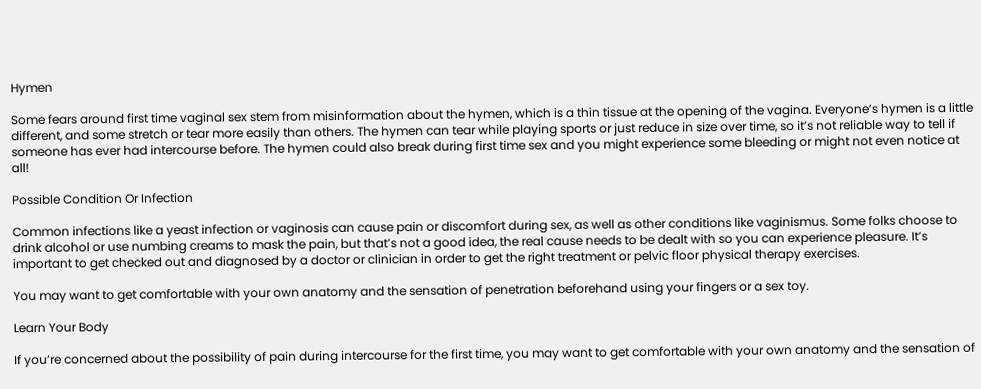Hymen

Some fears around first time vaginal sex stem from misinformation about the hymen, which is a thin tissue at the opening of the vagina. Everyone’s hymen is a little different, and some stretch or tear more easily than others. The hymen can tear while playing sports or just reduce in size over time, so it’s not reliable way to tell if someone has ever had intercourse before. The hymen could also break during first time sex and you might experience some bleeding or might not even notice at all!

Possible Condition Or Infection

Common infections like a yeast infection or vaginosis can cause pain or discomfort during sex, as well as other conditions like vaginismus. Some folks choose to drink alcohol or use numbing creams to mask the pain, but that’s not a good idea, the real cause needs to be dealt with so you can experience pleasure. It’s important to get checked out and diagnosed by a doctor or clinician in order to get the right treatment or pelvic floor physical therapy exercises.

You may want to get comfortable with your own anatomy and the sensation of penetration beforehand using your fingers or a sex toy.

Learn Your Body

If you’re concerned about the possibility of pain during intercourse for the first time, you may want to get comfortable with your own anatomy and the sensation of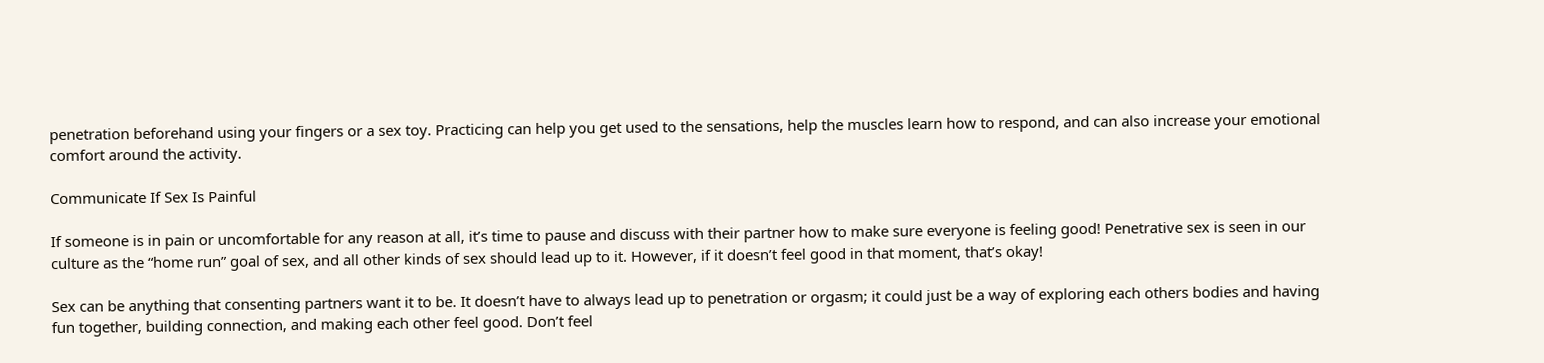penetration beforehand using your fingers or a sex toy. Practicing can help you get used to the sensations, help the muscles learn how to respond, and can also increase your emotional comfort around the activity.

Communicate If Sex Is Painful

If someone is in pain or uncomfortable for any reason at all, it’s time to pause and discuss with their partner how to make sure everyone is feeling good! Penetrative sex is seen in our culture as the “home run” goal of sex, and all other kinds of sex should lead up to it. However, if it doesn’t feel good in that moment, that’s okay!

Sex can be anything that consenting partners want it to be. It doesn’t have to always lead up to penetration or orgasm; it could just be a way of exploring each others bodies and having fun together, building connection, and making each other feel good. Don’t feel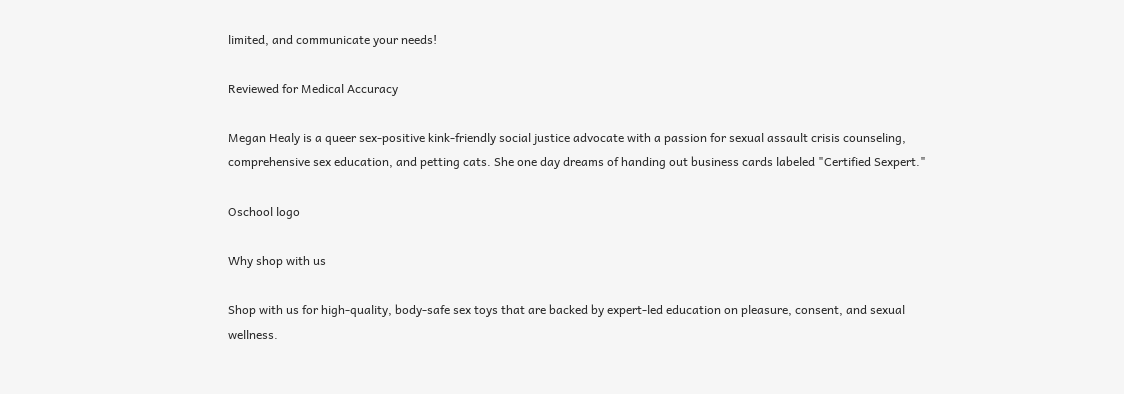limited, and communicate your needs!

Reviewed for Medical Accuracy

Megan Healy is a queer sex-positive kink-friendly social justice advocate with a passion for sexual assault crisis counseling, comprehensive sex education, and petting cats. She one day dreams of handing out business cards labeled "Certified Sexpert."

Oschool logo

Why shop with us

Shop with us for high-quality, body-safe sex toys that are backed by expert-led education on pleasure, consent, and sexual wellness.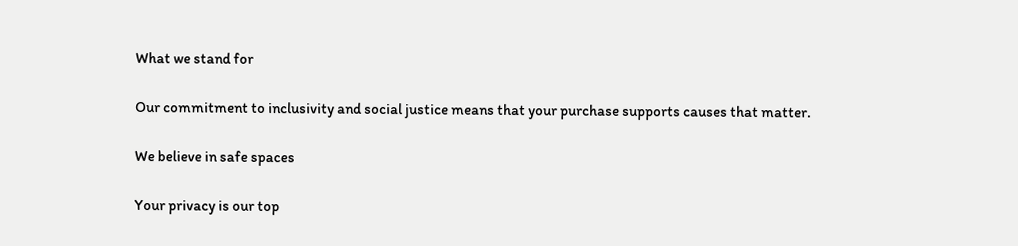What we stand for

Our commitment to inclusivity and social justice means that your purchase supports causes that matter.

We believe in safe spaces

Your privacy is our top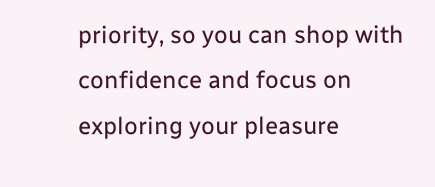priority, so you can shop with confidence and focus on exploring your pleasure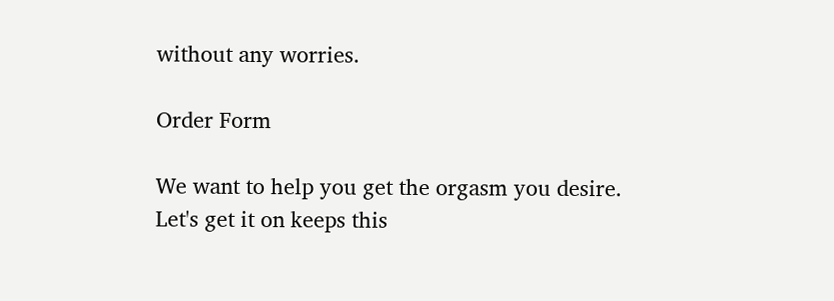without any worries.

Order Form

We want to help you get the orgasm you desire.
Let's get it on keeps this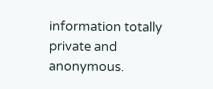information totally private and anonymous.